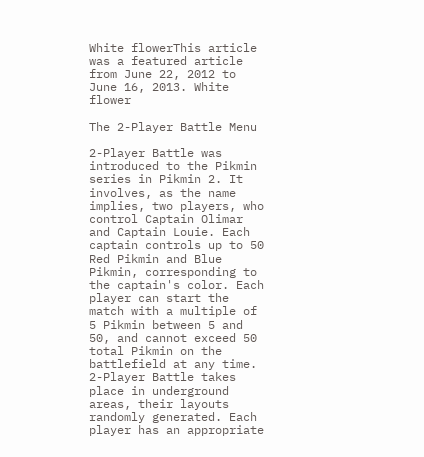White flowerThis article was a featured article from June 22, 2012 to June 16, 2013. White flower

The 2-Player Battle Menu

2-Player Battle was introduced to the Pikmin series in Pikmin 2. It involves, as the name implies, two players, who control Captain Olimar and Captain Louie. Each captain controls up to 50 Red Pikmin and Blue Pikmin, corresponding to the captain's color. Each player can start the match with a multiple of 5 Pikmin between 5 and 50, and cannot exceed 50 total Pikmin on the battlefield at any time. 2-Player Battle takes place in underground areas, their layouts randomly generated. Each player has an appropriate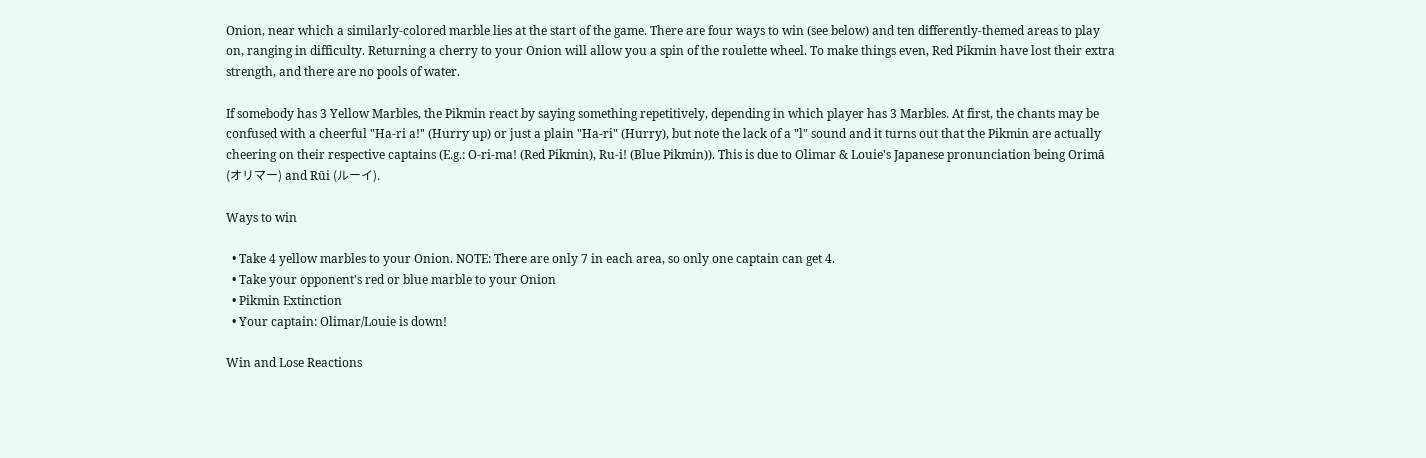Onion, near which a similarly-colored marble lies at the start of the game. There are four ways to win (see below) and ten differently-themed areas to play on, ranging in difficulty. Returning a cherry to your Onion will allow you a spin of the roulette wheel. To make things even, Red Pikmin have lost their extra strength, and there are no pools of water.

If somebody has 3 Yellow Marbles, the Pikmin react by saying something repetitively, depending in which player has 3 Marbles. At first, the chants may be confused with a cheerful "Ha-ri a!" (Hurry up) or just a plain "Ha-ri" (Hurry), but note the lack of a "l" sound and it turns out that the Pikmin are actually cheering on their respective captains (E.g.: O-ri-ma! (Red Pikmin), Ru-i! (Blue Pikmin)). This is due to Olimar & Louie's Japanese pronunciation being Orimā (オリマー) and Rūi (ルーイ).

Ways to win

  • Take 4 yellow marbles to your Onion. NOTE: There are only 7 in each area, so only one captain can get 4.
  • Take your opponent's red or blue marble to your Onion
  • Pikmin Extinction
  • Your captain: Olimar/Louie is down!

Win and Lose Reactions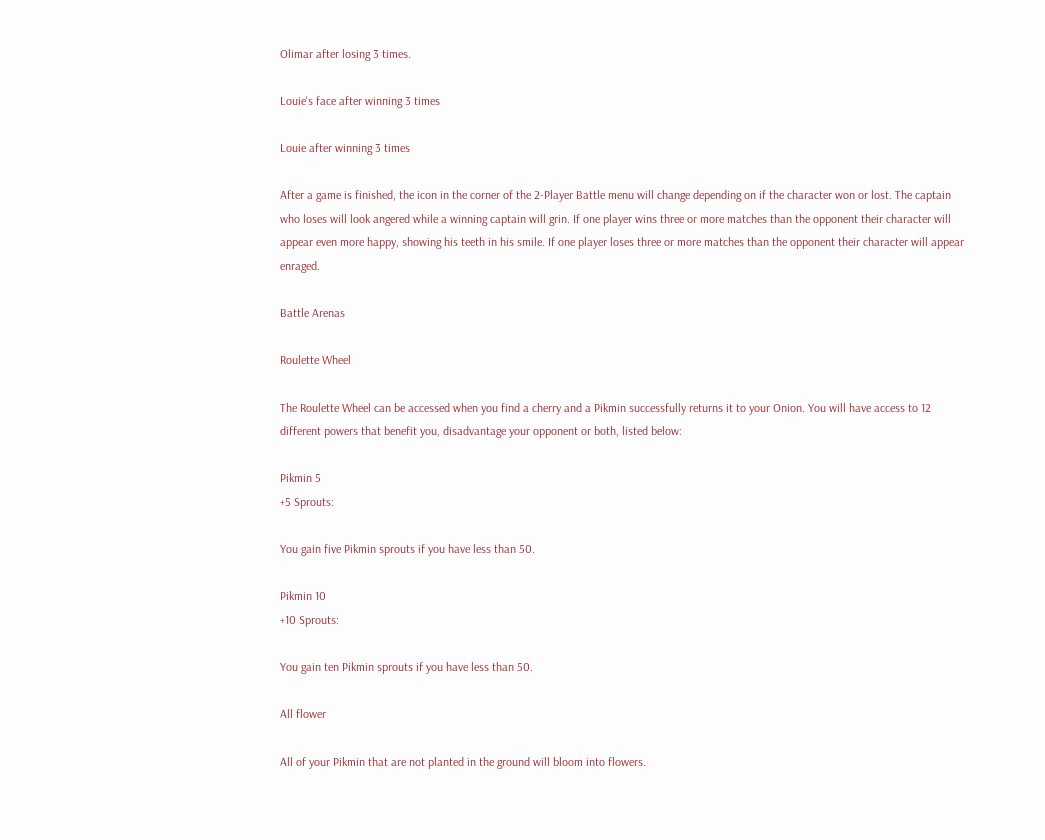Olimar after losing 3 times.

Louie's face after winning 3 times

Louie after winning 3 times

After a game is finished, the icon in the corner of the 2-Player Battle menu will change depending on if the character won or lost. The captain who loses will look angered while a winning captain will grin. If one player wins three or more matches than the opponent their character will appear even more happy, showing his teeth in his smile. If one player loses three or more matches than the opponent their character will appear enraged.

Battle Arenas

Roulette Wheel

The Roulette Wheel can be accessed when you find a cherry and a Pikmin successfully returns it to your Onion. You will have access to 12 different powers that benefit you, disadvantage your opponent or both, listed below:

Pikmin 5
+5 Sprouts:

You gain five Pikmin sprouts if you have less than 50.

Pikmin 10
+10 Sprouts:

You gain ten Pikmin sprouts if you have less than 50.

All flower

All of your Pikmin that are not planted in the ground will bloom into flowers.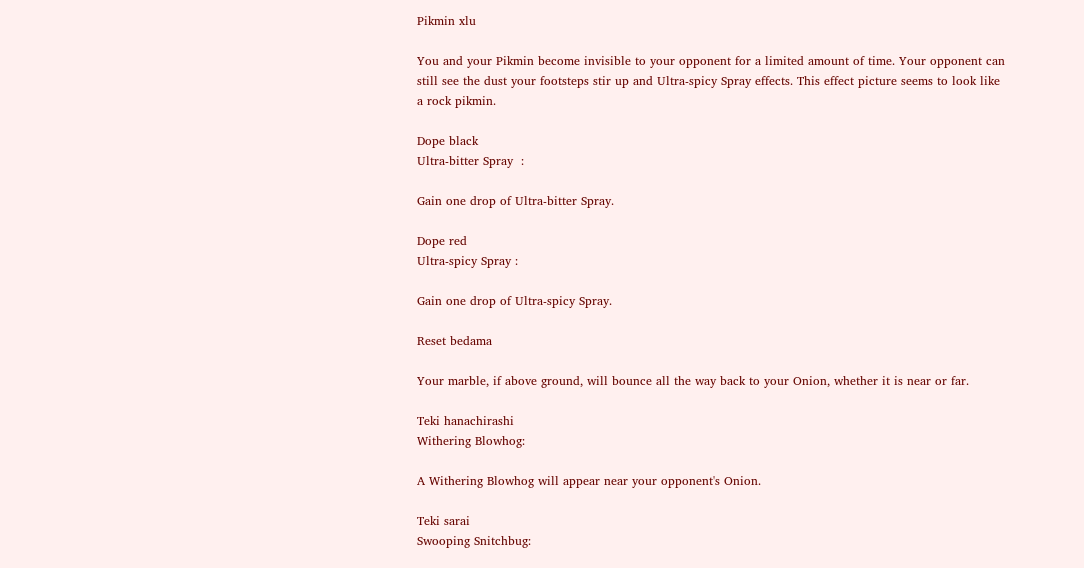Pikmin xlu

You and your Pikmin become invisible to your opponent for a limited amount of time. Your opponent can still see the dust your footsteps stir up and Ultra-spicy Spray effects. This effect picture seems to look like a rock pikmin.

Dope black
Ultra-bitter Spray  :

Gain one drop of Ultra-bitter Spray.

Dope red
Ultra-spicy Spray :

Gain one drop of Ultra-spicy Spray.

Reset bedama

Your marble, if above ground, will bounce all the way back to your Onion, whether it is near or far.

Teki hanachirashi
Withering Blowhog:

A Withering Blowhog will appear near your opponent's Onion.

Teki sarai
Swooping Snitchbug: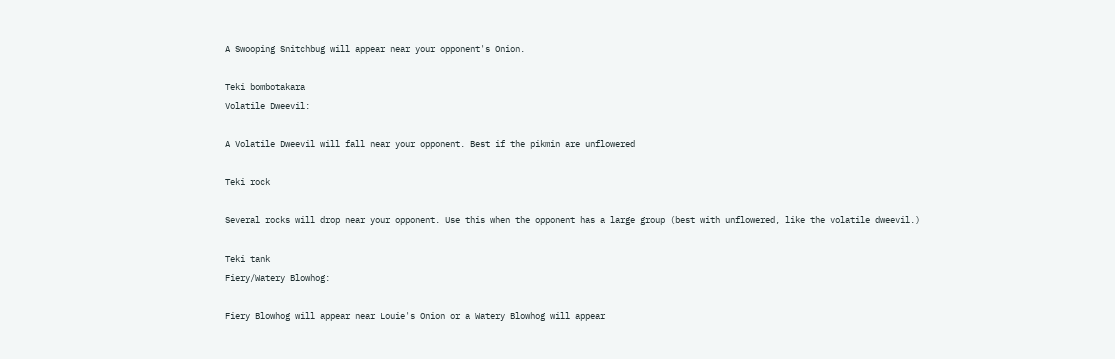A Swooping Snitchbug will appear near your opponent's Onion.

Teki bombotakara
Volatile Dweevil:

A Volatile Dweevil will fall near your opponent. Best if the pikmin are unflowered

Teki rock

Several rocks will drop near your opponent. Use this when the opponent has a large group (best with unflowered, like the volatile dweevil.)

Teki tank
Fiery/Watery Blowhog:

Fiery Blowhog will appear near Louie's Onion or a Watery Blowhog will appear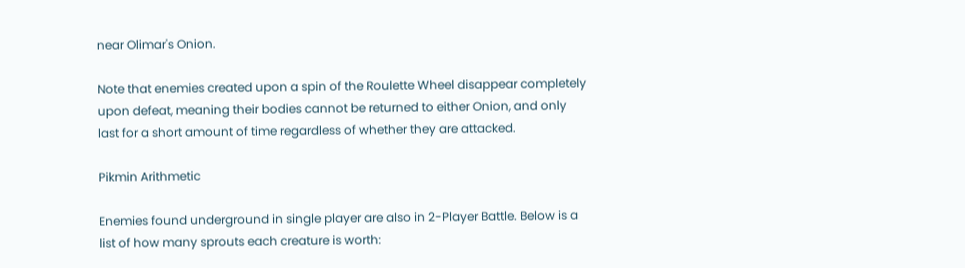near Olimar's Onion.

Note that enemies created upon a spin of the Roulette Wheel disappear completely upon defeat, meaning their bodies cannot be returned to either Onion, and only last for a short amount of time regardless of whether they are attacked.

Pikmin Arithmetic

Enemies found underground in single player are also in 2-Player Battle. Below is a list of how many sprouts each creature is worth: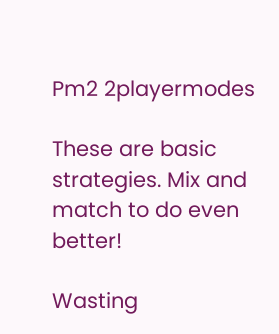Pm2 2playermodes

These are basic strategies. Mix and match to do even better!

Wasting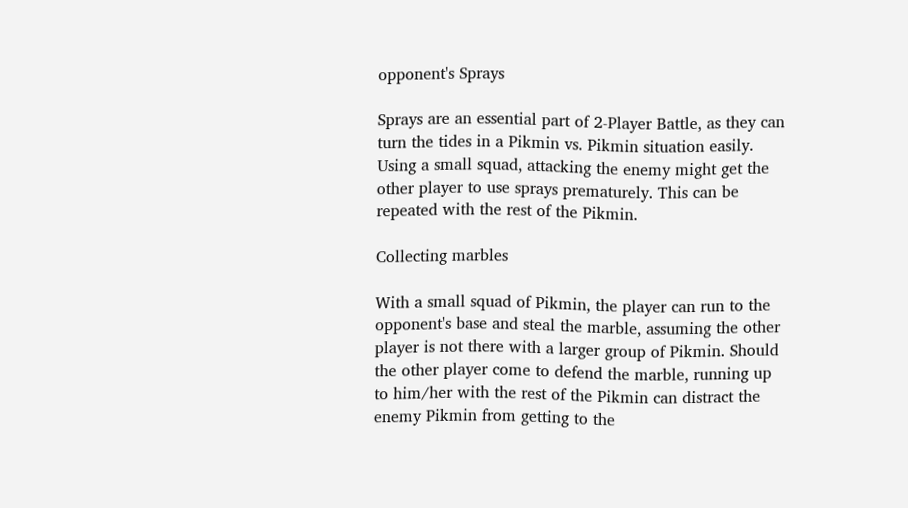opponent's Sprays

Sprays are an essential part of 2-Player Battle, as they can turn the tides in a Pikmin vs. Pikmin situation easily. Using a small squad, attacking the enemy might get the other player to use sprays prematurely. This can be repeated with the rest of the Pikmin.

Collecting marbles

With a small squad of Pikmin, the player can run to the opponent's base and steal the marble, assuming the other player is not there with a larger group of Pikmin. Should the other player come to defend the marble, running up to him/her with the rest of the Pikmin can distract the enemy Pikmin from getting to the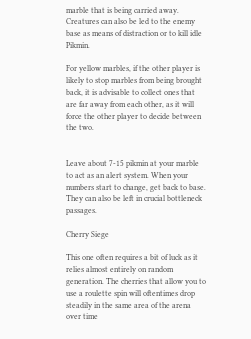marble that is being carried away. Creatures can also be led to the enemy base as means of distraction or to kill idle Pikmin.

For yellow marbles, if the other player is likely to stop marbles from being brought back, it is advisable to collect ones that are far away from each other, as it will force the other player to decide between the two.


Leave about 7-15 pikmin at your marble to act as an alert system. When your numbers start to change, get back to base. They can also be left in crucial bottleneck passages.

Cherry Siege

This one often requires a bit of luck as it relies almost entirely on random generation. The cherries that allow you to use a roulette spin will oftentimes drop steadily in the same area of the arena over time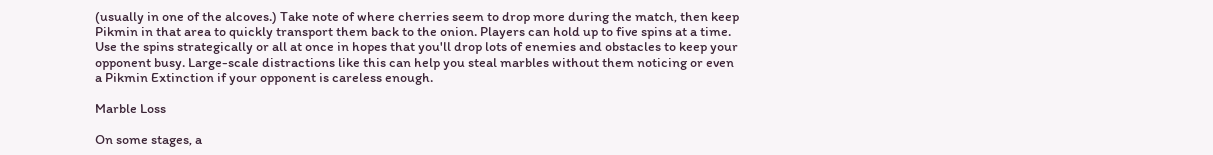(usually in one of the alcoves.) Take note of where cherries seem to drop more during the match, then keep Pikmin in that area to quickly transport them back to the onion. Players can hold up to five spins at a time. Use the spins strategically or all at once in hopes that you'll drop lots of enemies and obstacles to keep your opponent busy. Large-scale distractions like this can help you steal marbles without them noticing or even a Pikmin Extinction if your opponent is careless enough.

Marble Loss

On some stages, a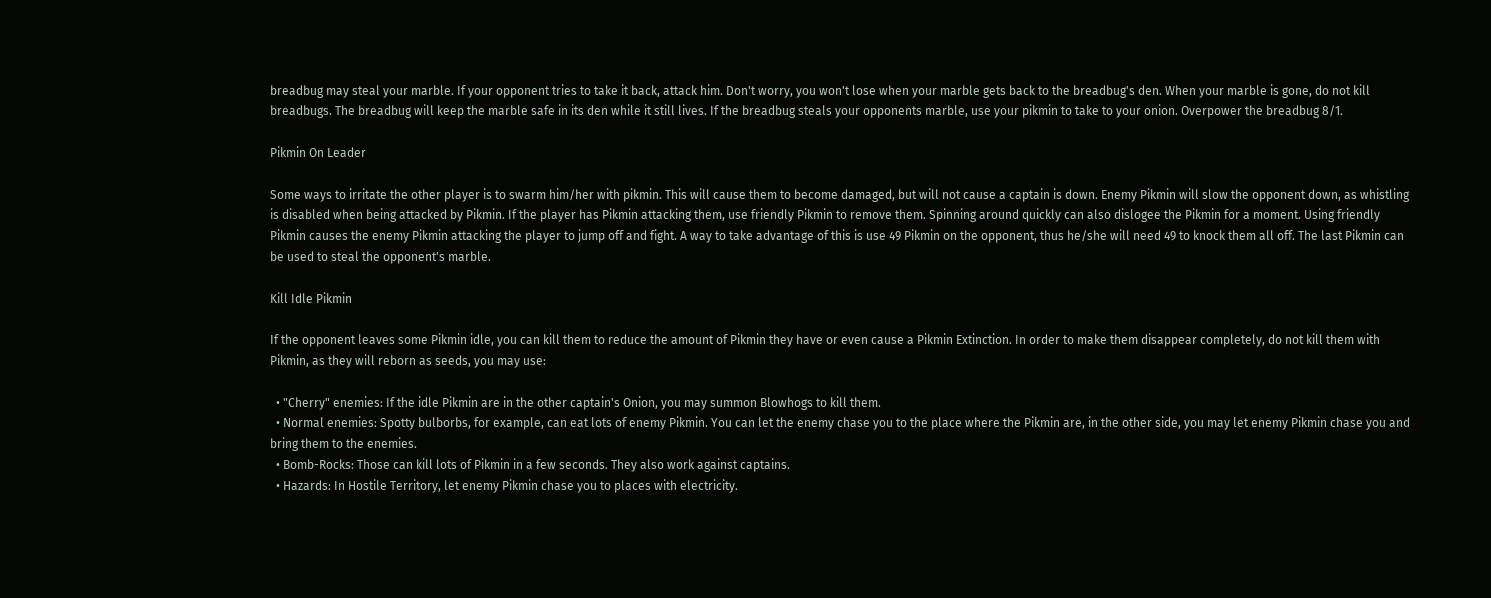breadbug may steal your marble. If your opponent tries to take it back, attack him. Don't worry, you won't lose when your marble gets back to the breadbug's den. When your marble is gone, do not kill breadbugs. The breadbug will keep the marble safe in its den while it still lives. If the breadbug steals your opponents marble, use your pikmin to take to your onion. Overpower the breadbug 8/1.

Pikmin On Leader

Some ways to irritate the other player is to swarm him/her with pikmin. This will cause them to become damaged, but will not cause a captain is down. Enemy Pikmin will slow the opponent down, as whistling is disabled when being attacked by Pikmin. If the player has Pikmin attacking them, use friendly Pikmin to remove them. Spinning around quickly can also dislogee the Pikmin for a moment. Using friendly Pikmin causes the enemy Pikmin attacking the player to jump off and fight. A way to take advantage of this is use 49 Pikmin on the opponent, thus he/she will need 49 to knock them all off. The last Pikmin can be used to steal the opponent's marble.

Kill Idle Pikmin

If the opponent leaves some Pikmin idle, you can kill them to reduce the amount of Pikmin they have or even cause a Pikmin Extinction. In order to make them disappear completely, do not kill them with Pikmin, as they will reborn as seeds, you may use:

  • "Cherry" enemies: If the idle Pikmin are in the other captain's Onion, you may summon Blowhogs to kill them.
  • Normal enemies: Spotty bulborbs, for example, can eat lots of enemy Pikmin. You can let the enemy chase you to the place where the Pikmin are, in the other side, you may let enemy Pikmin chase you and bring them to the enemies.
  • Bomb-Rocks: Those can kill lots of Pikmin in a few seconds. They also work against captains.
  • Hazards: In Hostile Territory, let enemy Pikmin chase you to places with electricity.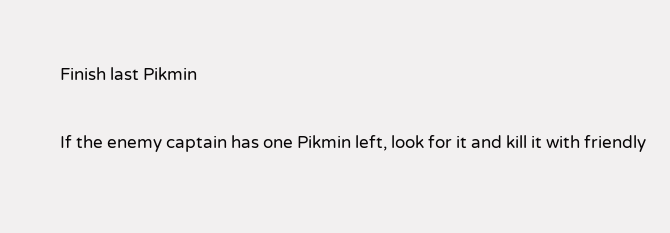Finish last Pikmin

If the enemy captain has one Pikmin left, look for it and kill it with friendly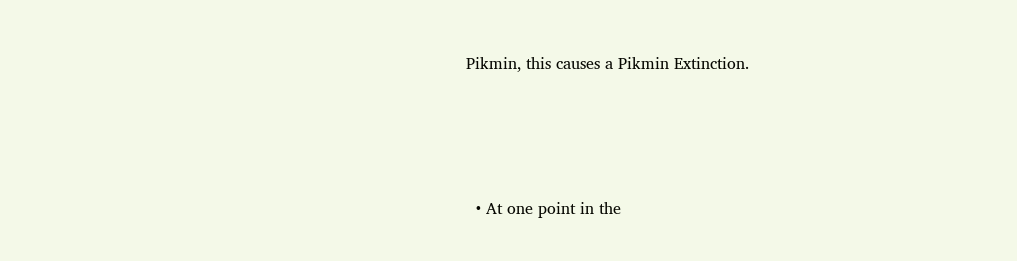Pikmin, this causes a Pikmin Extinction.




  • At one point in the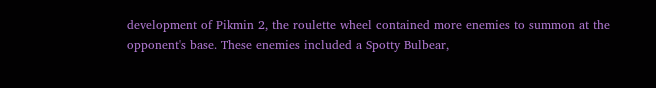development of Pikmin 2, the roulette wheel contained more enemies to summon at the opponent's base. These enemies included a Spotty Bulbear,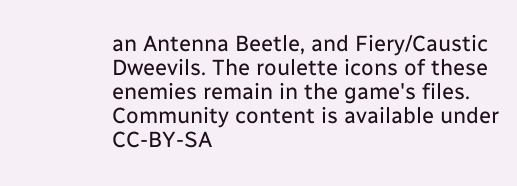an Antenna Beetle, and Fiery/Caustic Dweevils. The roulette icons of these enemies remain in the game's files.
Community content is available under CC-BY-SA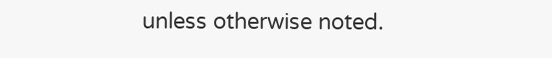unless otherwise noted.